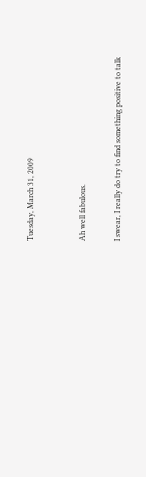Tuesday, March 31, 2009


Ah well fabulous.

I swear, I really do try to find something positive to talk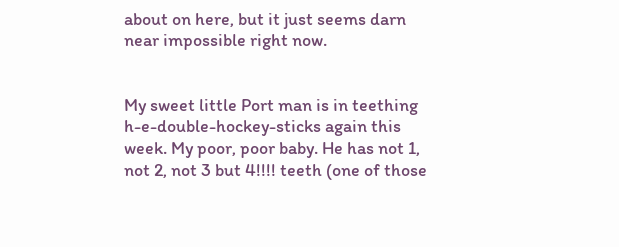about on here, but it just seems darn near impossible right now.


My sweet little Port man is in teething h-e-double-hockey-sticks again this week. My poor, poor baby. He has not 1, not 2, not 3 but 4!!!! teeth (one of those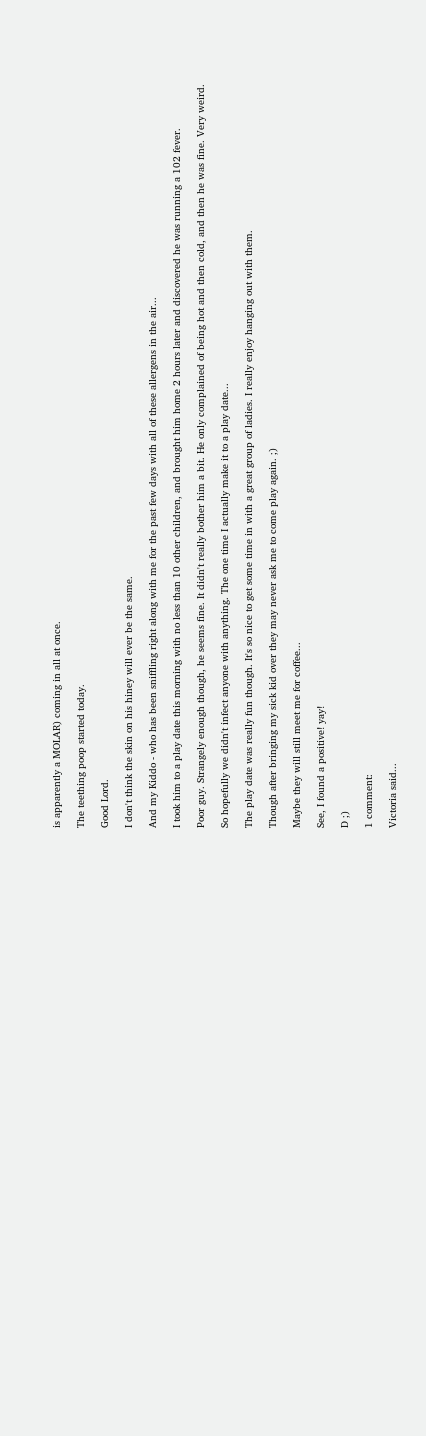is apparently a MOLAR) coming in all at once.

The teething poop started today.

Good Lord.

I don't think the skin on his hiney will ever be the same.

And my Kiddo - who has been sniffling right along with me for the past few days with all of these allergens in the air...

I took him to a play date this morning with no less than 10 other children, and brought him home 2 hours later and discovered he was running a 102 fever.

Poor guy. Strangely enough though, he seems fine. It didn't really bother him a bit. He only complained of being hot and then cold, and then he was fine. Very weird.

So hopefully we didn't infect anyone with anything. The one time I actually make it to a play date...

The play date was really fun though. It's so nice to get some time in with a great group of ladies. I really enjoy hanging out with them.

Though after bringing my sick kid over they may never ask me to come play again. ;)

Maybe they will still meet me for coffee...

See, I found a positive! yay!

D ;)

1 comment:

Victoria said...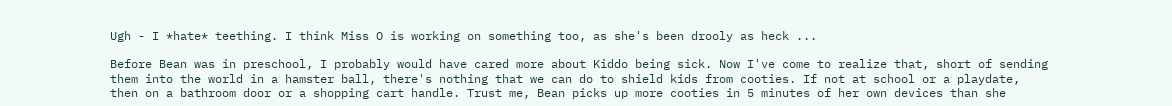Ugh - I *hate* teething. I think Miss O is working on something too, as she's been drooly as heck ...

Before Bean was in preschool, I probably would have cared more about Kiddo being sick. Now I've come to realize that, short of sending them into the world in a hamster ball, there's nothing that we can do to shield kids from cooties. If not at school or a playdate, then on a bathroom door or a shopping cart handle. Trust me, Bean picks up more cooties in 5 minutes of her own devices than she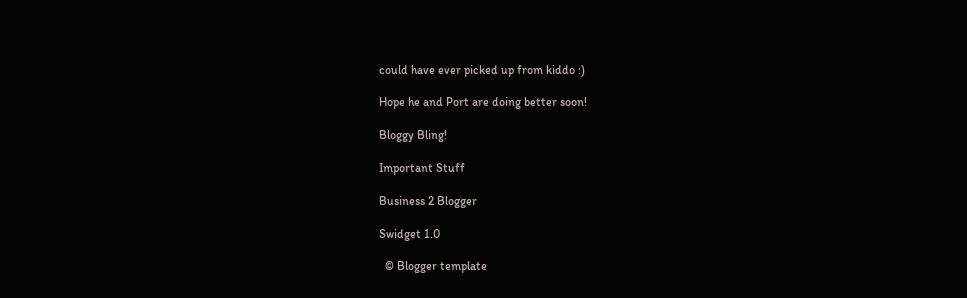could have ever picked up from kiddo :)

Hope he and Port are doing better soon!

Bloggy Bling!

Important Stuff

Business 2 Blogger

Swidget 1.0

  © Blogger template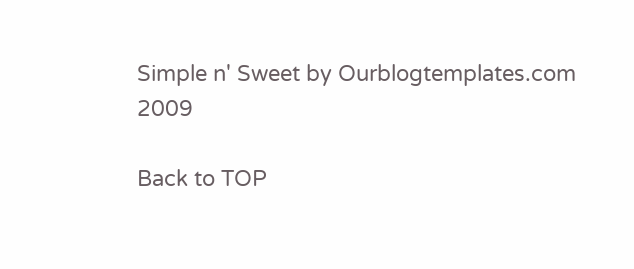Simple n' Sweet by Ourblogtemplates.com 2009

Back to TOP